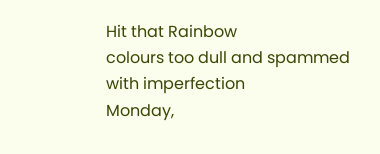Hit that Rainbow
colours too dull and spammed with imperfection
Monday,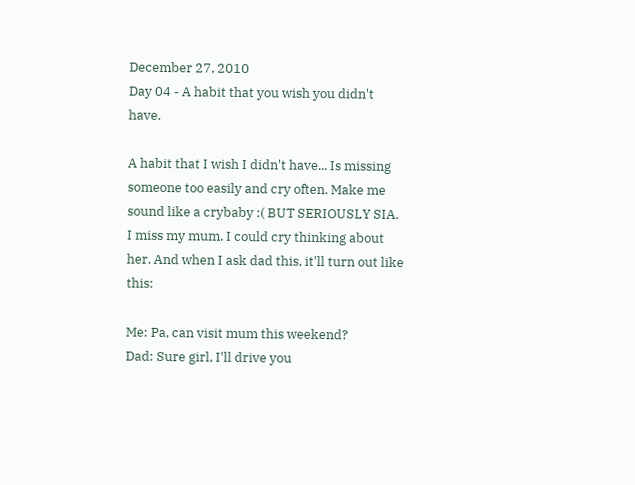December 27, 2010
Day 04 - A habit that you wish you didn't have.

A habit that I wish I didn't have... Is missing someone too easily and cry often. Make me sound like a crybaby :( BUT SERIOUSLY SIA. I miss my mum. I could cry thinking about her. And when I ask dad this, it'll turn out like this:

Me: Pa, can visit mum this weekend?
Dad: Sure girl, I'll drive you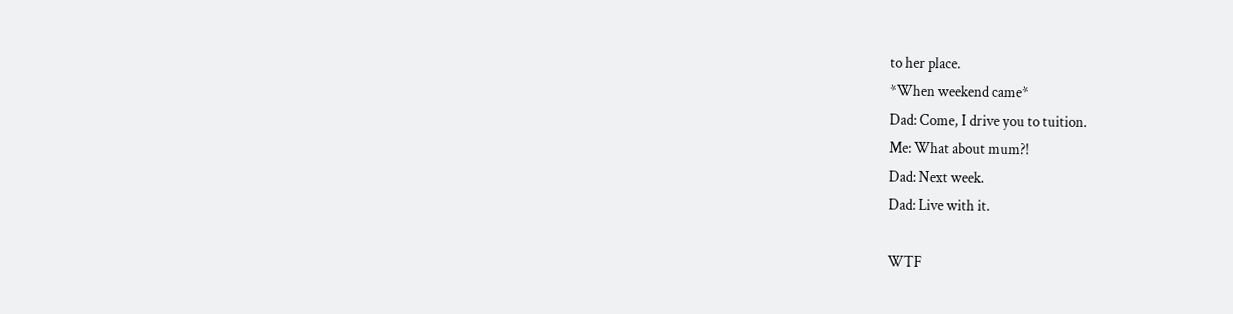to her place.
*When weekend came*
Dad: Come, I drive you to tuition.
Me: What about mum?!
Dad: Next week.
Dad: Live with it.

WTF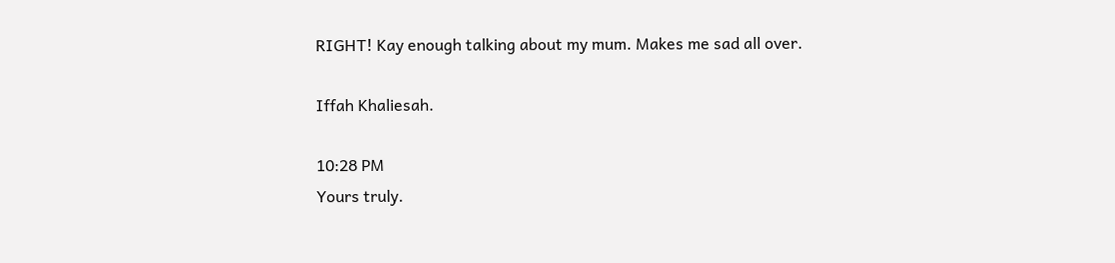RIGHT! Kay enough talking about my mum. Makes me sad all over.

Iffah Khaliesah.

10:28 PM
Yours truly.